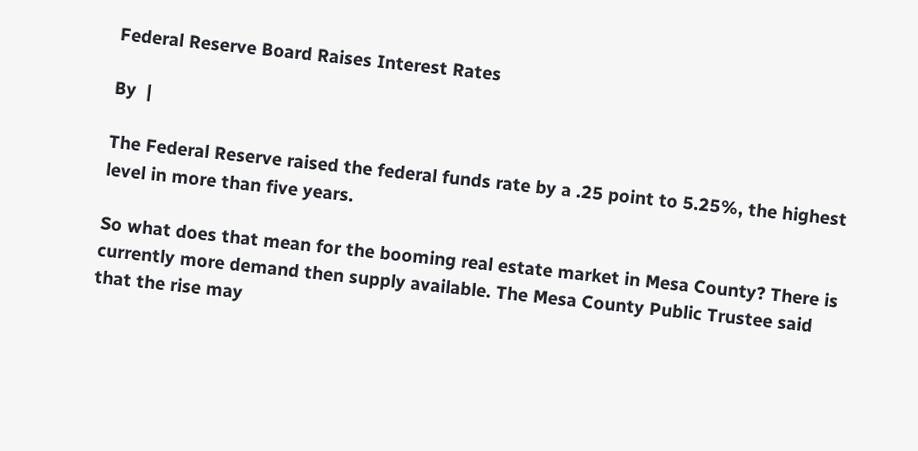Federal Reserve Board Raises Interest Rates

By  |

The Federal Reserve raised the federal funds rate by a .25 point to 5.25%, the highest level in more than five years.

So what does that mean for the booming real estate market in Mesa County? There is currently more demand then supply available. The Mesa County Public Trustee said that the rise may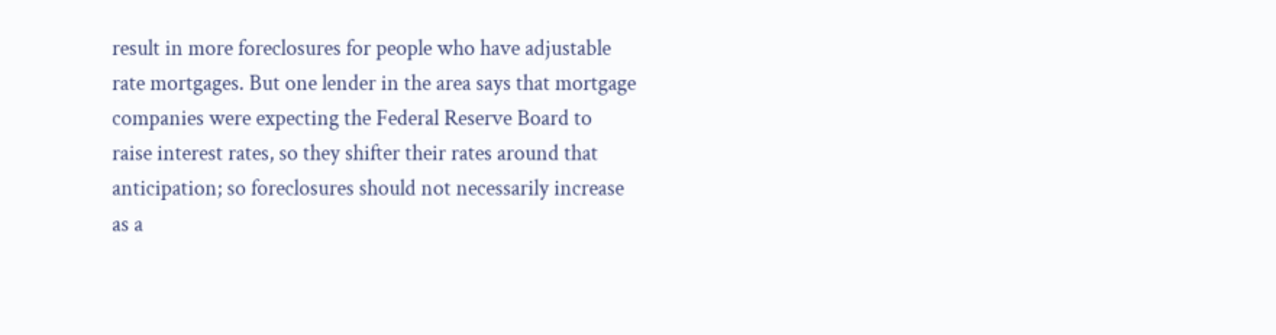result in more foreclosures for people who have adjustable rate mortgages. But one lender in the area says that mortgage companies were expecting the Federal Reserve Board to raise interest rates, so they shifter their rates around that anticipation; so foreclosures should not necessarily increase as a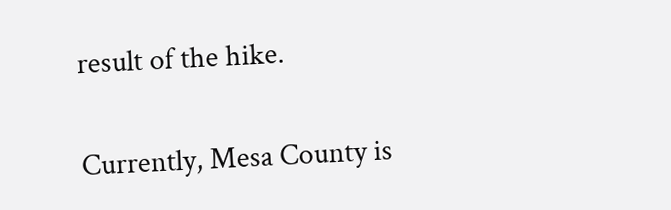result of the hike.

Currently, Mesa County is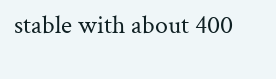stable with about 400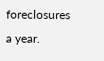foreclosures a year.